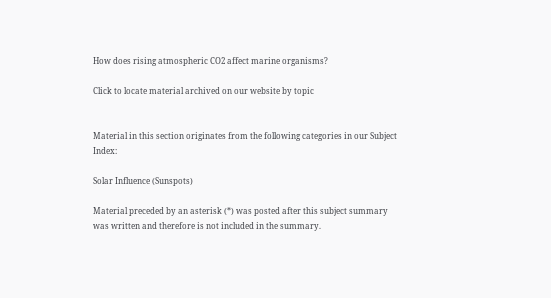How does rising atmospheric CO2 affect marine organisms?

Click to locate material archived on our website by topic


Material in this section originates from the following categories in our Subject Index:

Solar Influence (Sunspots)

Material preceded by an asterisk (*) was posted after this subject summary was written and therefore is not included in the summary.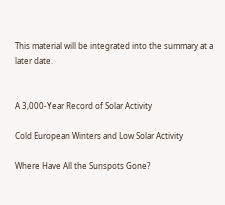This material will be integrated into the summary at a later date.


A 3,000-Year Record of Solar Activity

Cold European Winters and Low Solar Activity

Where Have All the Sunspots Gone?